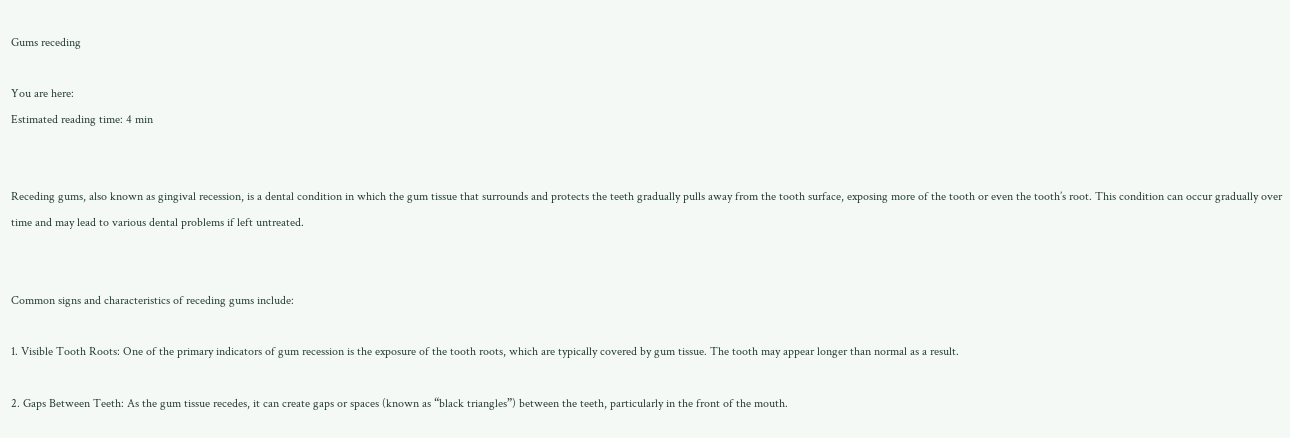Gums receding

You are here:
Estimated reading time: 4 min


Receding gums, also known as gingival recession, is a dental condition in which the gum tissue that surrounds and protects the teeth gradually pulls away from the tooth surface, exposing more of the tooth or even the tooth’s root. This condition can occur gradually over time and may lead to various dental problems if left untreated.


Common signs and characteristics of receding gums include:

1. Visible Tooth Roots: One of the primary indicators of gum recession is the exposure of the tooth roots, which are typically covered by gum tissue. The tooth may appear longer than normal as a result.

2. Gaps Between Teeth: As the gum tissue recedes, it can create gaps or spaces (known as “black triangles”) between the teeth, particularly in the front of the mouth.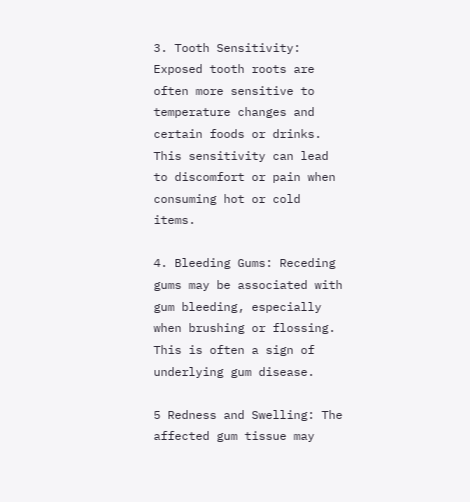3. Tooth Sensitivity: Exposed tooth roots are often more sensitive to temperature changes and certain foods or drinks. This sensitivity can lead to discomfort or pain when consuming hot or cold items.

4. Bleeding Gums: Receding gums may be associated with gum bleeding, especially when brushing or flossing. This is often a sign of underlying gum disease.

5 Redness and Swelling: The affected gum tissue may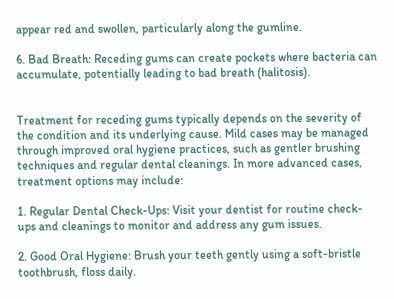appear red and swollen, particularly along the gumline.

6. Bad Breath: Receding gums can create pockets where bacteria can accumulate, potentially leading to bad breath (halitosis).


Treatment for receding gums typically depends on the severity of the condition and its underlying cause. Mild cases may be managed through improved oral hygiene practices, such as gentler brushing techniques and regular dental cleanings. In more advanced cases, treatment options may include:

1. Regular Dental Check-Ups: Visit your dentist for routine check-ups and cleanings to monitor and address any gum issues.

2. Good Oral Hygiene: Brush your teeth gently using a soft-bristle toothbrush, floss daily.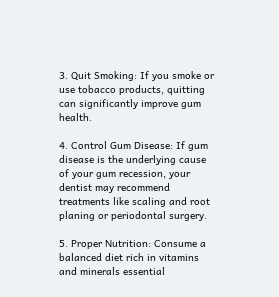3. Quit Smoking: If you smoke or use tobacco products, quitting can significantly improve gum health.

4. Control Gum Disease: If gum disease is the underlying cause of your gum recession, your dentist may recommend treatments like scaling and root planing or periodontal surgery.

5. Proper Nutrition: Consume a balanced diet rich in vitamins and minerals essential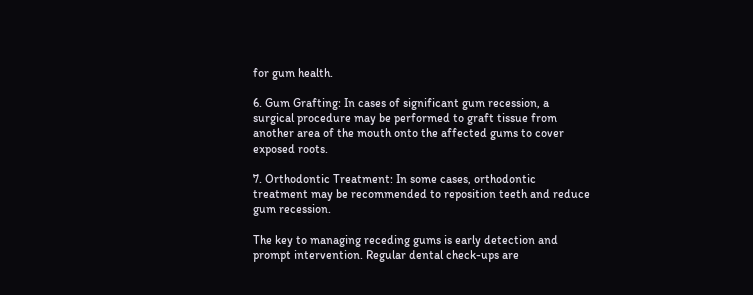for gum health.

6. Gum Grafting: In cases of significant gum recession, a surgical procedure may be performed to graft tissue from another area of the mouth onto the affected gums to cover exposed roots.

7. Orthodontic Treatment: In some cases, orthodontic treatment may be recommended to reposition teeth and reduce gum recession.

The key to managing receding gums is early detection and prompt intervention. Regular dental check-ups are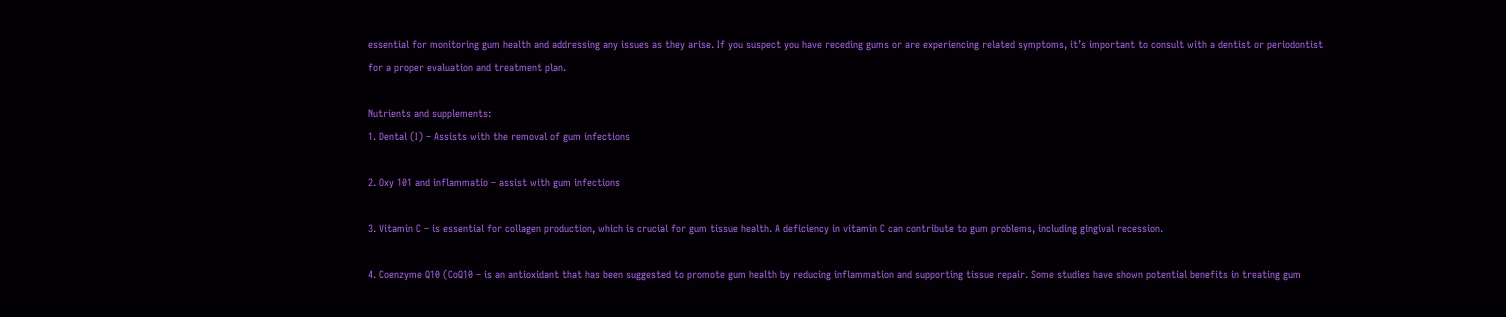essential for monitoring gum health and addressing any issues as they arise. If you suspect you have receding gums or are experiencing related symptoms, it’s important to consult with a dentist or periodontist for a proper evaluation and treatment plan.

Nutrients and supplements:
1. Dental (I) – Assists with the removal of gum infections

2. Oxy 101 and inflammatio – assist with gum infections

3. Vitamin C – is essential for collagen production, which is crucial for gum tissue health. A deficiency in vitamin C can contribute to gum problems, including gingival recession.

4. Coenzyme Q10 (CoQ10 – is an antioxidant that has been suggested to promote gum health by reducing inflammation and supporting tissue repair. Some studies have shown potential benefits in treating gum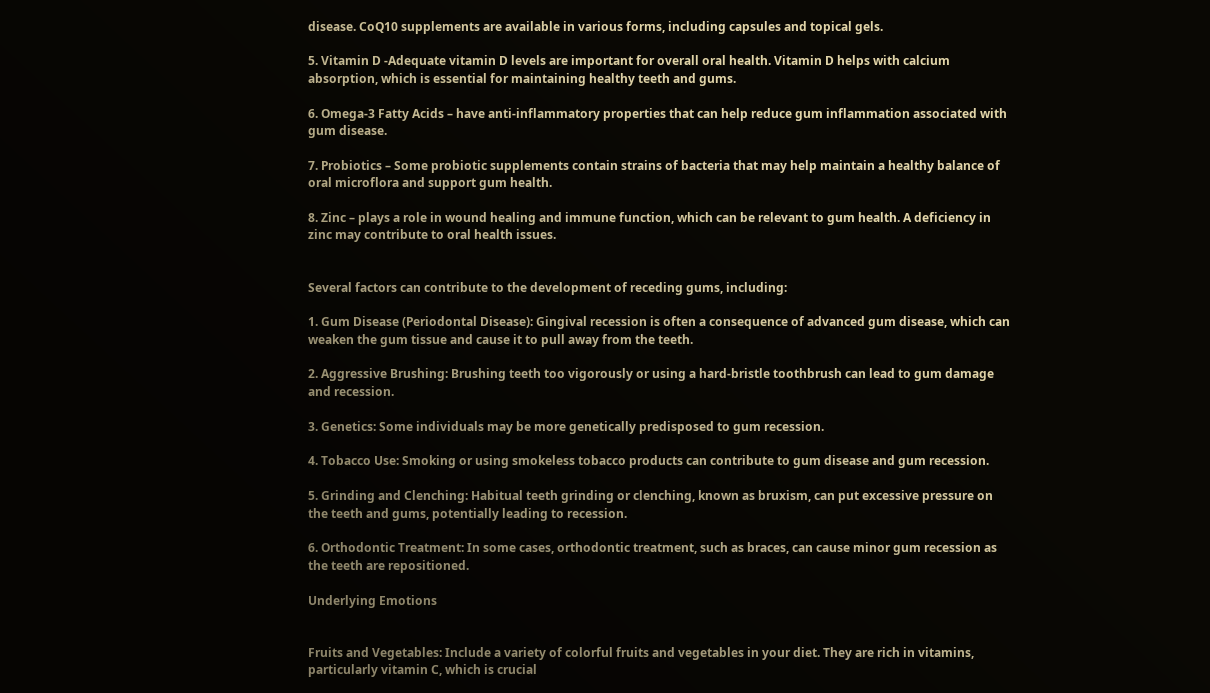disease. CoQ10 supplements are available in various forms, including capsules and topical gels.

5. Vitamin D -Adequate vitamin D levels are important for overall oral health. Vitamin D helps with calcium absorption, which is essential for maintaining healthy teeth and gums.

6. Omega-3 Fatty Acids – have anti-inflammatory properties that can help reduce gum inflammation associated with gum disease.

7. Probiotics – Some probiotic supplements contain strains of bacteria that may help maintain a healthy balance of oral microflora and support gum health.

8. Zinc – plays a role in wound healing and immune function, which can be relevant to gum health. A deficiency in zinc may contribute to oral health issues.


Several factors can contribute to the development of receding gums, including:

1. Gum Disease (Periodontal Disease): Gingival recession is often a consequence of advanced gum disease, which can weaken the gum tissue and cause it to pull away from the teeth.

2. Aggressive Brushing: Brushing teeth too vigorously or using a hard-bristle toothbrush can lead to gum damage and recession.

3. Genetics: Some individuals may be more genetically predisposed to gum recession.

4. Tobacco Use: Smoking or using smokeless tobacco products can contribute to gum disease and gum recession.

5. Grinding and Clenching: Habitual teeth grinding or clenching, known as bruxism, can put excessive pressure on the teeth and gums, potentially leading to recession.

6. Orthodontic Treatment: In some cases, orthodontic treatment, such as braces, can cause minor gum recession as the teeth are repositioned.

Underlying Emotions


Fruits and Vegetables: Include a variety of colorful fruits and vegetables in your diet. They are rich in vitamins, particularly vitamin C, which is crucial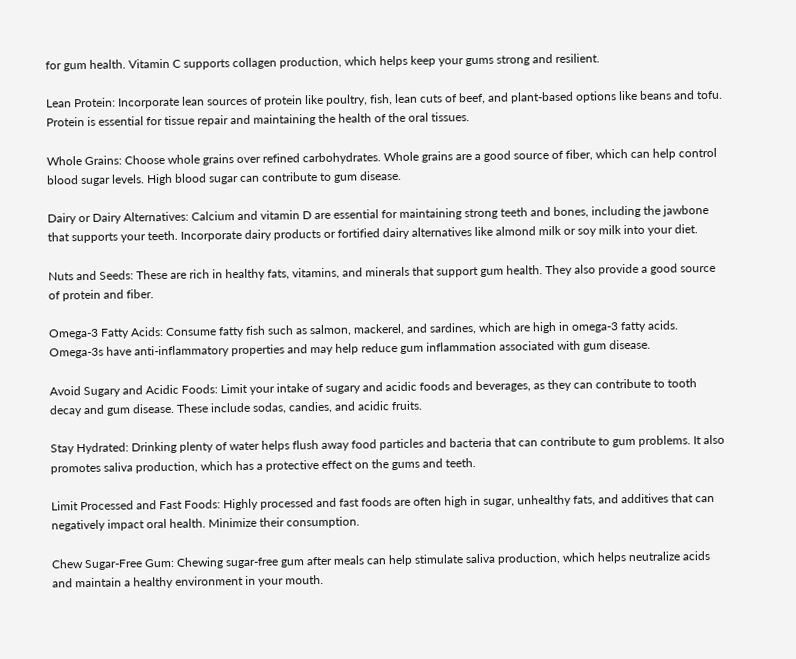for gum health. Vitamin C supports collagen production, which helps keep your gums strong and resilient.

Lean Protein: Incorporate lean sources of protein like poultry, fish, lean cuts of beef, and plant-based options like beans and tofu. Protein is essential for tissue repair and maintaining the health of the oral tissues.

Whole Grains: Choose whole grains over refined carbohydrates. Whole grains are a good source of fiber, which can help control blood sugar levels. High blood sugar can contribute to gum disease.

Dairy or Dairy Alternatives: Calcium and vitamin D are essential for maintaining strong teeth and bones, including the jawbone that supports your teeth. Incorporate dairy products or fortified dairy alternatives like almond milk or soy milk into your diet.

Nuts and Seeds: These are rich in healthy fats, vitamins, and minerals that support gum health. They also provide a good source of protein and fiber.

Omega-3 Fatty Acids: Consume fatty fish such as salmon, mackerel, and sardines, which are high in omega-3 fatty acids. Omega-3s have anti-inflammatory properties and may help reduce gum inflammation associated with gum disease.

Avoid Sugary and Acidic Foods: Limit your intake of sugary and acidic foods and beverages, as they can contribute to tooth decay and gum disease. These include sodas, candies, and acidic fruits.

Stay Hydrated: Drinking plenty of water helps flush away food particles and bacteria that can contribute to gum problems. It also promotes saliva production, which has a protective effect on the gums and teeth.

Limit Processed and Fast Foods: Highly processed and fast foods are often high in sugar, unhealthy fats, and additives that can negatively impact oral health. Minimize their consumption.

Chew Sugar-Free Gum: Chewing sugar-free gum after meals can help stimulate saliva production, which helps neutralize acids and maintain a healthy environment in your mouth.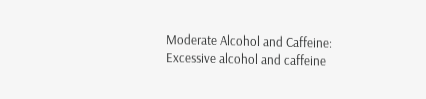Moderate Alcohol and Caffeine: Excessive alcohol and caffeine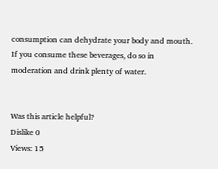consumption can dehydrate your body and mouth. If you consume these beverages, do so in moderation and drink plenty of water.


Was this article helpful?
Dislike 0
Views: 15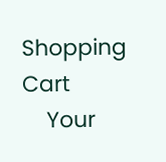Shopping Cart
    Your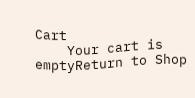Cart
    Your cart is emptyReturn to Shop